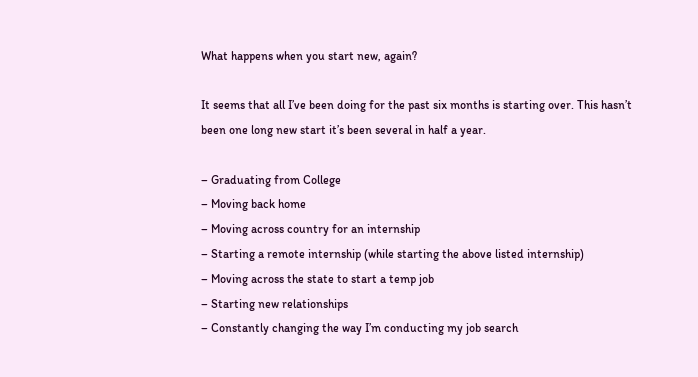What happens when you start new, again?

It seems that all I’ve been doing for the past six months is starting over. This hasn’t been one long new start it’s been several in half a year.

– Graduating from College
– Moving back home
– Moving across country for an internship
– Starting a remote internship (while starting the above listed internship)
– Moving across the state to start a temp job
– Starting new relationships
– Constantly changing the way I’m conducting my job search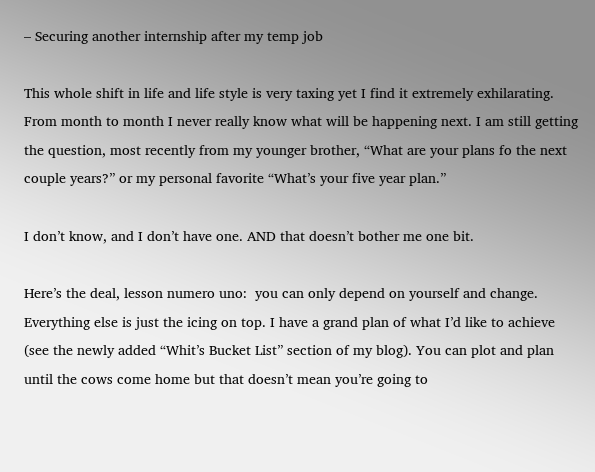– Securing another internship after my temp job

This whole shift in life and life style is very taxing yet I find it extremely exhilarating. From month to month I never really know what will be happening next. I am still getting the question, most recently from my younger brother, “What are your plans fo the next couple years?” or my personal favorite “What’s your five year plan.”

I don’t know, and I don’t have one. AND that doesn’t bother me one bit.

Here’s the deal, lesson numero uno:  you can only depend on yourself and change. Everything else is just the icing on top. I have a grand plan of what I’d like to achieve (see the newly added “Whit’s Bucket List” section of my blog). You can plot and plan until the cows come home but that doesn’t mean you’re going to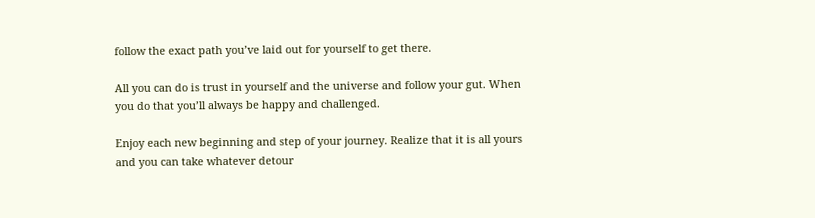follow the exact path you’ve laid out for yourself to get there.

All you can do is trust in yourself and the universe and follow your gut. When you do that you’ll always be happy and challenged.

Enjoy each new beginning and step of your journey. Realize that it is all yours and you can take whatever detour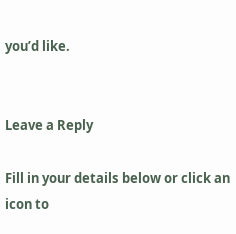you’d like.


Leave a Reply

Fill in your details below or click an icon to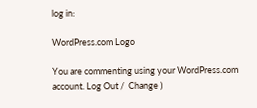log in:

WordPress.com Logo

You are commenting using your WordPress.com account. Log Out /  Change )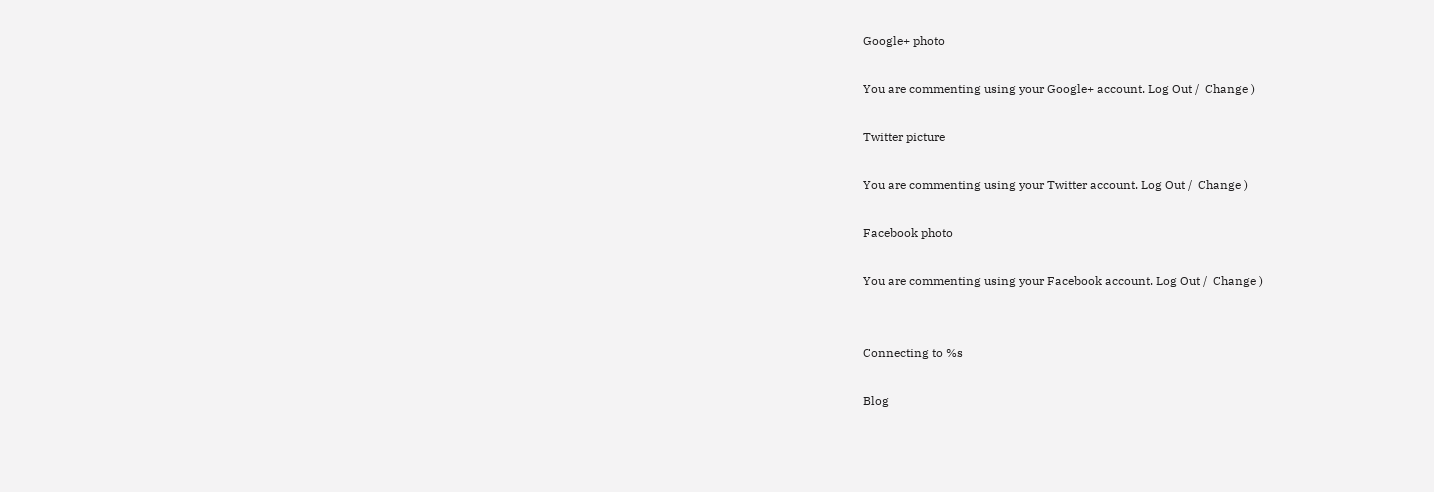Google+ photo

You are commenting using your Google+ account. Log Out /  Change )

Twitter picture

You are commenting using your Twitter account. Log Out /  Change )

Facebook photo

You are commenting using your Facebook account. Log Out /  Change )


Connecting to %s

Blog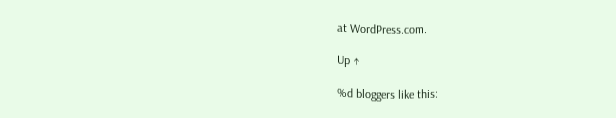at WordPress.com.

Up ↑

%d bloggers like this: